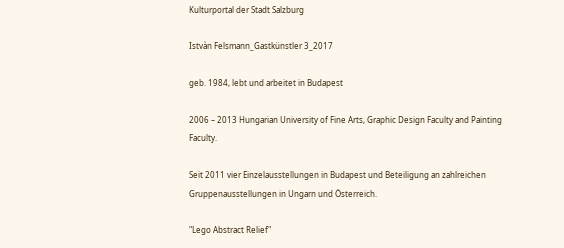Kulturportal der Stadt Salzburg

Istvàn Felsmann_Gastkünstler 3_2017

geb. 1984, lebt und arbeitet in Budapest

2006 – 2013 Hungarian University of Fine Arts, Graphic Design Faculty and Painting Faculty.

Seit 2011 vier Einzelausstellungen in Budapest und Beteiligung an zahlreichen Gruppenausstellungen in Ungarn und Österreich.

"Lego Abstract Relief"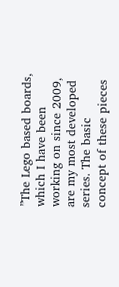”The Lego based boards, which I have been working on since 2009, are my most developed series. The basic concept of these pieces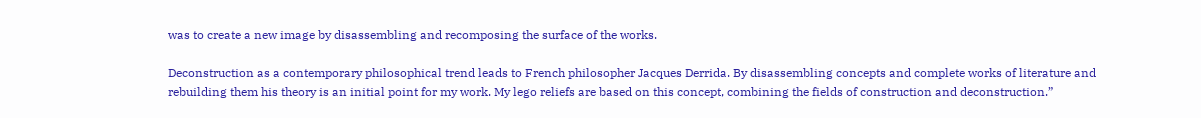was to create a new image by disassembling and recomposing the surface of the works.

Deconstruction as a contemporary philosophical trend leads to French philosopher Jacques Derrida. By disassembling concepts and complete works of literature and rebuilding them his theory is an initial point for my work. My lego reliefs are based on this concept, combining the fields of construction and deconstruction.”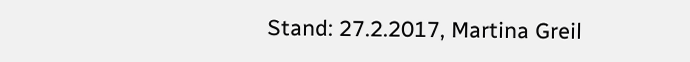Stand: 27.2.2017, Martina Greil